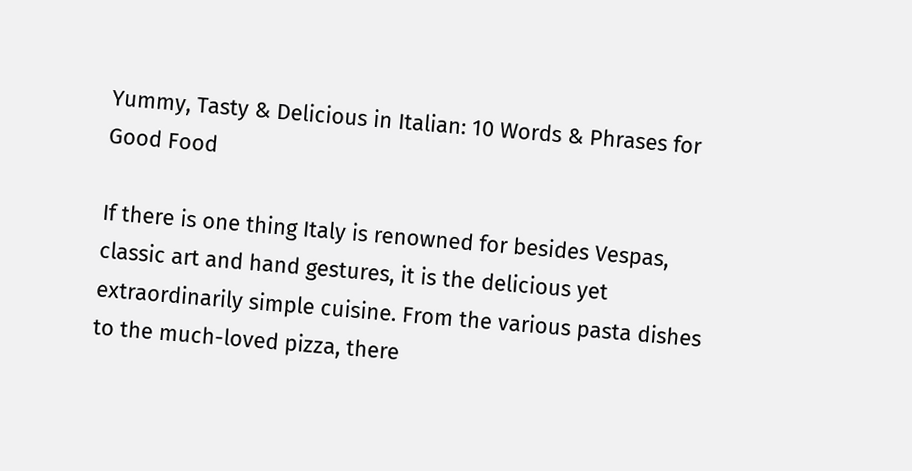Yummy, Tasty & Delicious in Italian: 10 Words & Phrases for Good Food

If there is one thing Italy is renowned for besides Vespas, classic art and hand gestures, it is the delicious yet extraordinarily simple cuisine. From the various pasta dishes to the much-loved pizza, there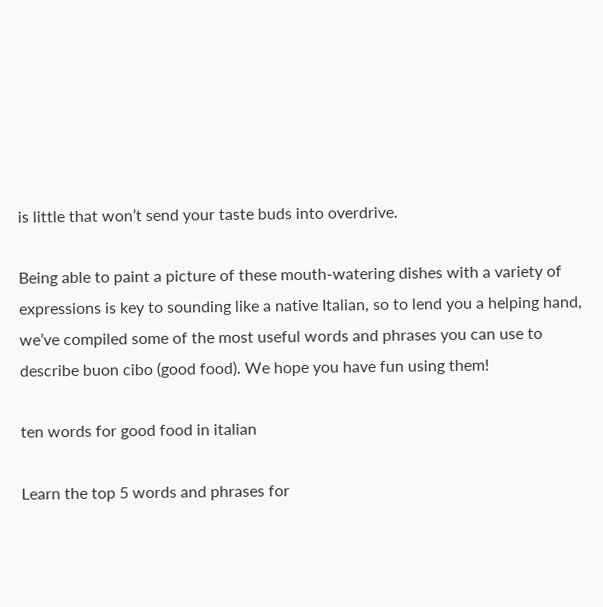is little that won’t send your taste buds into overdrive.

Being able to paint a picture of these mouth-watering dishes with a variety of expressions is key to sounding like a native Italian, so to lend you a helping hand, we’ve compiled some of the most useful words and phrases you can use to describe buon cibo (good food). We hope you have fun using them!

ten words for good food in italian

Learn the top 5 words and phrases for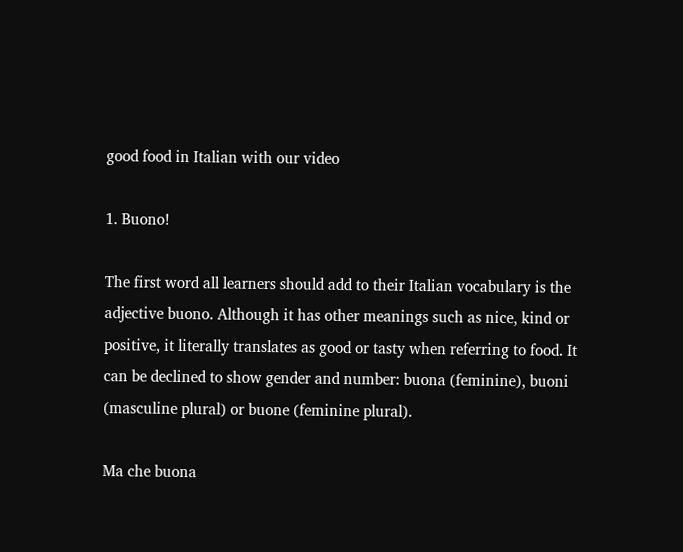good food in Italian with our video

1. Buono!

The first word all learners should add to their Italian vocabulary is the adjective buono. Although it has other meanings such as nice, kind or positive, it literally translates as good or tasty when referring to food. It can be declined to show gender and number: buona (feminine), buoni (masculine plural) or buone (feminine plural).

Ma che buona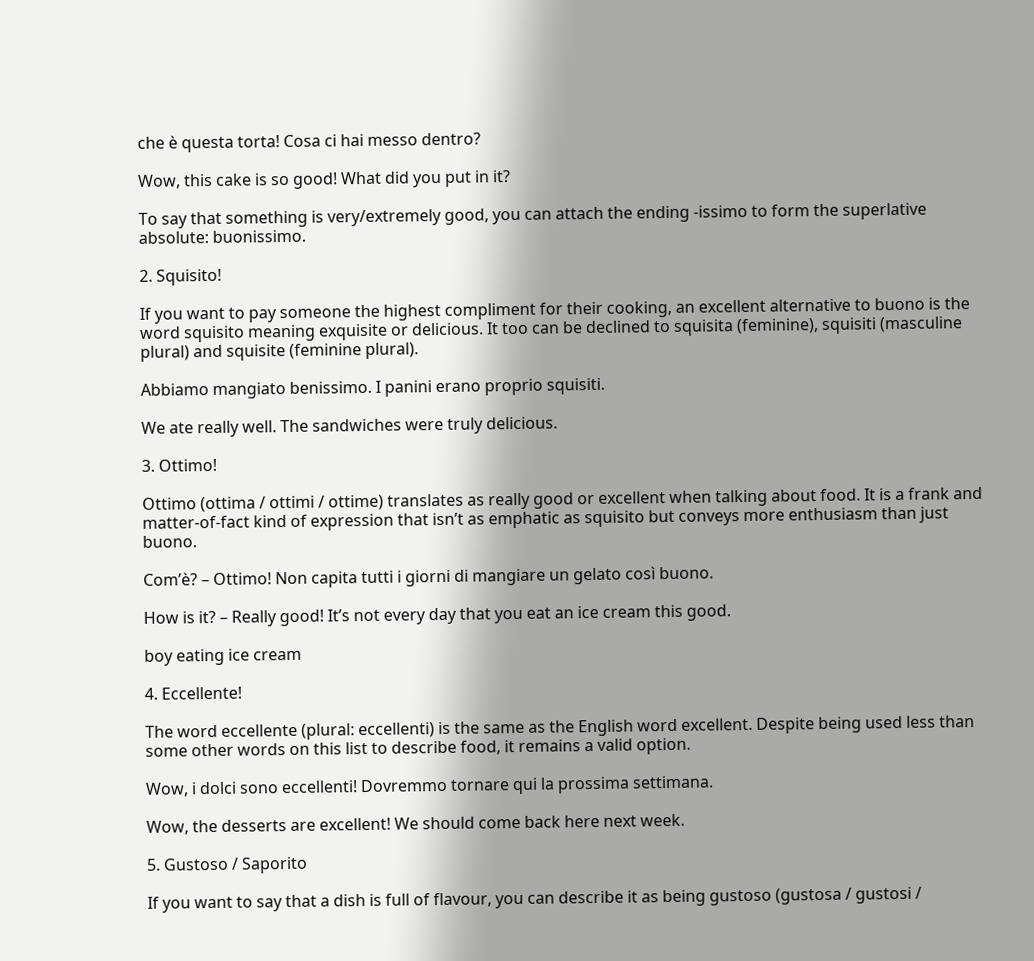che è questa torta! Cosa ci hai messo dentro?

Wow, this cake is so good! What did you put in it?

To say that something is very/extremely good, you can attach the ending -issimo to form the superlative absolute: buonissimo.

2. Squisito!

If you want to pay someone the highest compliment for their cooking, an excellent alternative to buono is the word squisito meaning exquisite or delicious. It too can be declined to squisita (feminine), squisiti (masculine plural) and squisite (feminine plural).

Abbiamo mangiato benissimo. I panini erano proprio squisiti.

We ate really well. The sandwiches were truly delicious.

3. Ottimo!

Ottimo (ottima / ottimi / ottime) translates as really good or excellent when talking about food. It is a frank and matter-of-fact kind of expression that isn’t as emphatic as squisito but conveys more enthusiasm than just buono.

Com’è? – Ottimo! Non capita tutti i giorni di mangiare un gelato così buono.

How is it? – Really good! It’s not every day that you eat an ice cream this good.

boy eating ice cream

4. Eccellente!

The word eccellente (plural: eccellenti) is the same as the English word excellent. Despite being used less than some other words on this list to describe food, it remains a valid option.

Wow, i dolci sono eccellenti! Dovremmo tornare qui la prossima settimana.

Wow, the desserts are excellent! We should come back here next week.

5. Gustoso / Saporito

If you want to say that a dish is full of flavour, you can describe it as being gustoso (gustosa / gustosi /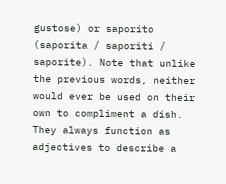gustose) or saporito (saporita / saporiti / saporite). Note that unlike the previous words, neither would ever be used on their own to compliment a dish. They always function as adjectives to describe a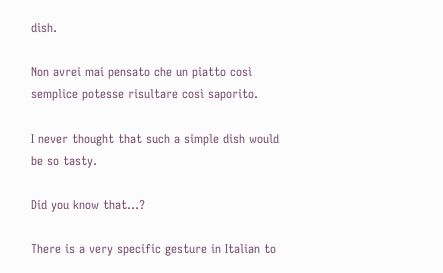dish.

Non avrei mai pensato che un piatto così semplice potesse risultare così saporito.

I never thought that such a simple dish would be so tasty.

Did you know that…?

There is a very specific gesture in Italian to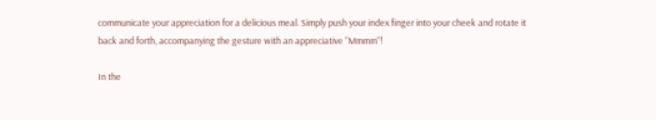communicate your appreciation for a delicious meal. Simply push your index finger into your cheek and rotate it back and forth, accompanying the gesture with an appreciative “Mmmm“!

In the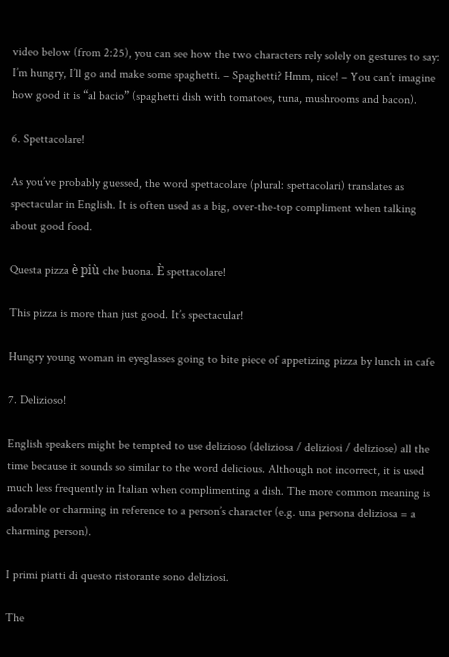video below (from 2:25), you can see how the two characters rely solely on gestures to say: I’m hungry, I’ll go and make some spaghetti. – Spaghetti? Hmm, nice! – You can’t imagine how good it is “al bacio” (spaghetti dish with tomatoes, tuna, mushrooms and bacon).

6. Spettacolare!

As you’ve probably guessed, the word spettacolare (plural: spettacolari) translates as spectacular in English. It is often used as a big, over-the-top compliment when talking about good food.

Questa pizza è più che buona. È spettacolare!

This pizza is more than just good. It’s spectacular!

Hungry young woman in eyeglasses going to bite piece of appetizing pizza by lunch in cafe

7. Delizioso!

English speakers might be tempted to use delizioso (deliziosa / deliziosi / deliziose) all the time because it sounds so similar to the word delicious. Although not incorrect, it is used much less frequently in Italian when complimenting a dish. The more common meaning is adorable or charming in reference to a person’s character (e.g. una persona deliziosa = a charming person).

I primi piatti di questo ristorante sono deliziosi.

The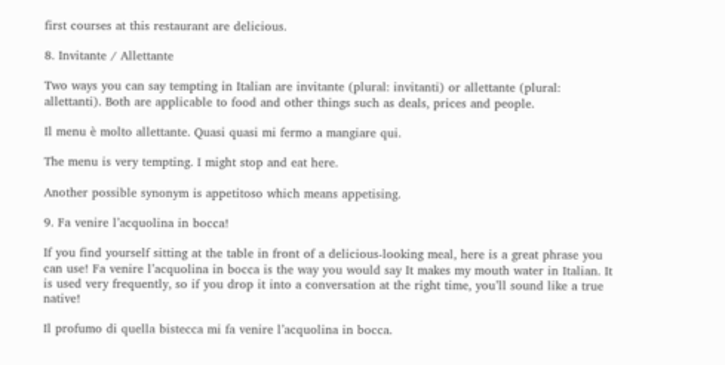first courses at this restaurant are delicious.

8. Invitante / Allettante

Two ways you can say tempting in Italian are invitante (plural: invitanti) or allettante (plural: allettanti). Both are applicable to food and other things such as deals, prices and people.

Il menu è molto allettante. Quasi quasi mi fermo a mangiare qui.

The menu is very tempting. I might stop and eat here.

Another possible synonym is appetitoso which means appetising.

9. Fa venire l’acquolina in bocca!

If you find yourself sitting at the table in front of a delicious-looking meal, here is a great phrase you can use! Fa venire l’acquolina in bocca is the way you would say It makes my mouth water in Italian. It is used very frequently, so if you drop it into a conversation at the right time, you’ll sound like a true native!

Il profumo di quella bistecca mi fa venire l’acquolina in bocca.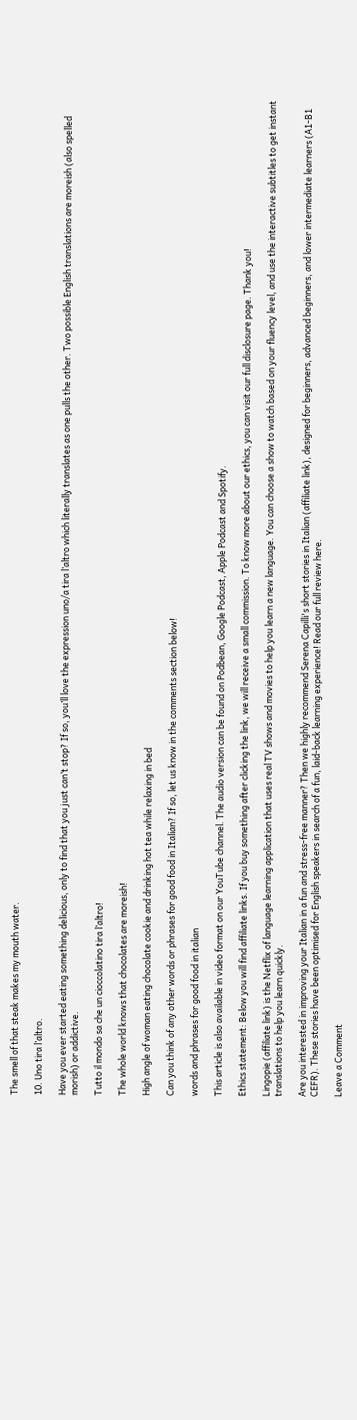The smell of that steak makes my mouth water.

10. Uno tira l’altro.

Have you ever started eating something delicious, only to find that you just can’t stop? If so, you’ll love the expression uno/a tira l’altro which literally translates as one pulls the other. Two possible English translations are moreish (also spelled morish) or addictive.

Tutto il mondo sa che un cioccolatino tira l’altro!

The whole world knows that chocolates are moreish!

High angle of woman eating chocolate cookie and drinking hot tea while relaxing in bed

Can you think of any other words or phrases for good food in Italian? If so, let us know in the comments section below!

words and phrases for good food in italian

This article is also available in video format on our YouTube channel. The audio version can be found on Podbean, Google Podcast, Apple Podcast and Spotify.

Ethics statement: Below you will find affiliate links. If you buy something after clicking the link, we will receive a small commission. To know more about our ethics, you can visit our full disclosure page. Thank you!

Lingopie (affiliate link) is the Netflix of language learning application that uses real TV shows and movies to help you learn a new language. You can choose a show to watch based on your fluency level, and use the interactive subtitles to get instant translations to help you learn quickly.

Are you interested in improving your Italian in a fun and stress-free manner? Then we highly recommend Serena Capilli's short stories in Italian (affiliate link), designed for beginners, advanced beginners, and lower intermediate learners (A1-B1 CEFR). These stories have been optimised for English speakers in search of a fun, laid-back learning experience! Read our full review here.

Leave a Comment